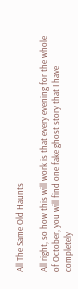All The Same Old Haunts

All right, so how this will work is that every evening for the whole of October, you will find one fake ghost story that I have completely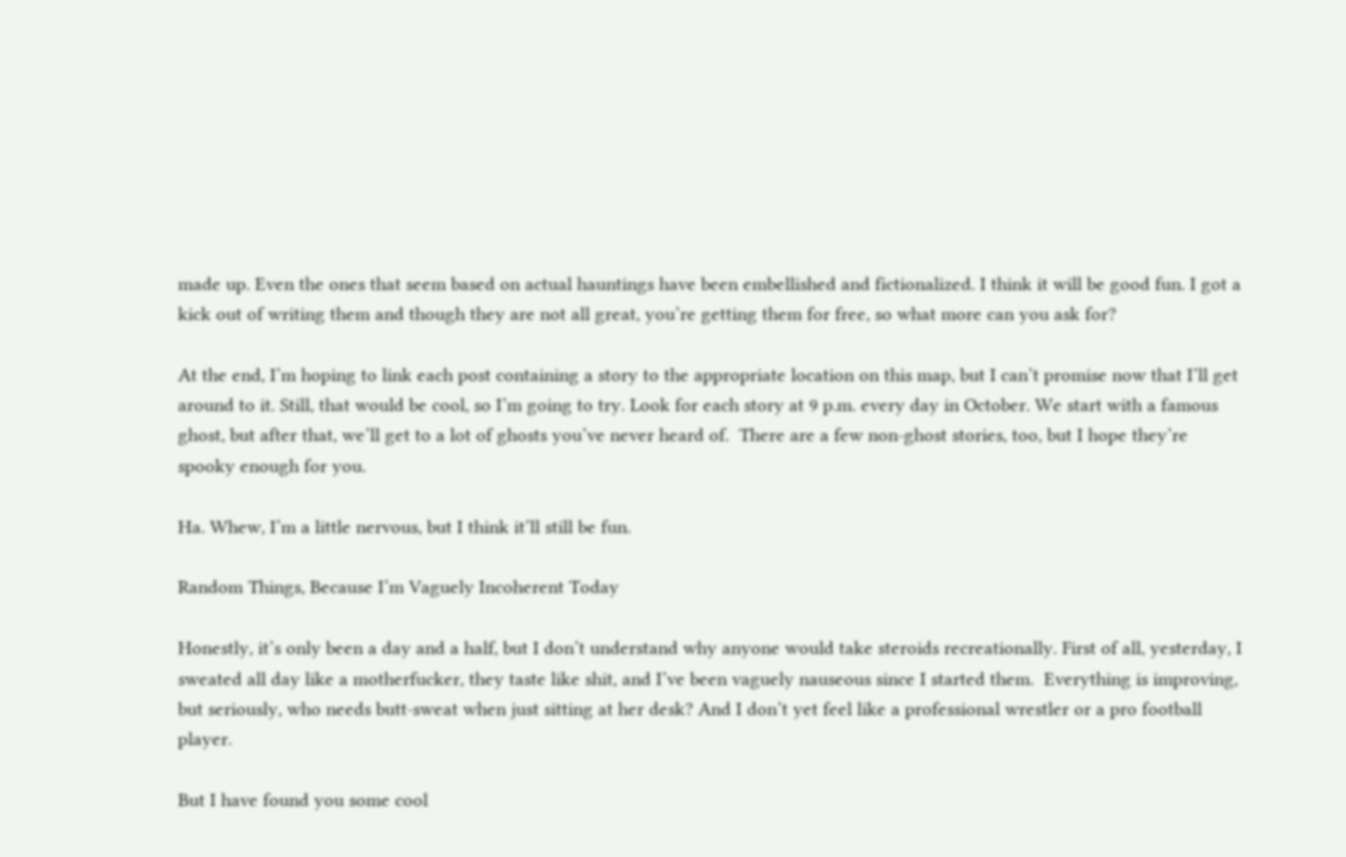made up. Even the ones that seem based on actual hauntings have been embellished and fictionalized. I think it will be good fun. I got a kick out of writing them and though they are not all great, you’re getting them for free, so what more can you ask for?

At the end, I’m hoping to link each post containing a story to the appropriate location on this map, but I can’t promise now that I’ll get around to it. Still, that would be cool, so I’m going to try. Look for each story at 9 p.m. every day in October. We start with a famous ghost, but after that, we’ll get to a lot of ghosts you’ve never heard of.  There are a few non-ghost stories, too, but I hope they’re spooky enough for you.

Ha. Whew, I’m a little nervous, but I think it’ll still be fun.

Random Things, Because I’m Vaguely Incoherent Today

Honestly, it’s only been a day and a half, but I don’t understand why anyone would take steroids recreationally. First of all, yesterday, I sweated all day like a motherfucker, they taste like shit, and I’ve been vaguely nauseous since I started them.  Everything is improving, but seriously, who needs butt-sweat when just sitting at her desk? And I don’t yet feel like a professional wrestler or a pro football player.

But I have found you some cool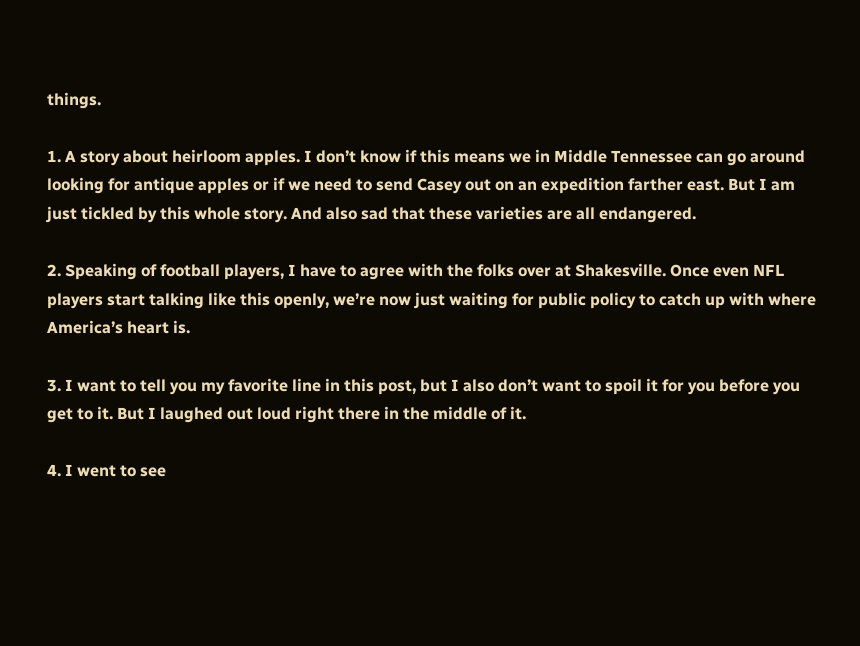things.

1. A story about heirloom apples. I don’t know if this means we in Middle Tennessee can go around looking for antique apples or if we need to send Casey out on an expedition farther east. But I am just tickled by this whole story. And also sad that these varieties are all endangered.

2. Speaking of football players, I have to agree with the folks over at Shakesville. Once even NFL players start talking like this openly, we’re now just waiting for public policy to catch up with where America’s heart is.

3. I want to tell you my favorite line in this post, but I also don’t want to spoil it for you before you get to it. But I laughed out loud right there in the middle of it.

4. I went to see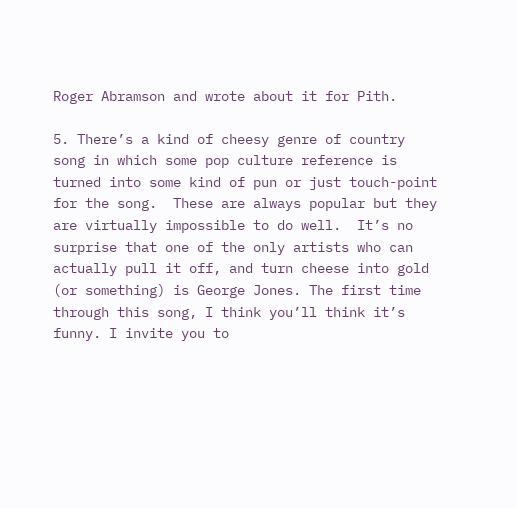Roger Abramson and wrote about it for Pith.

5. There’s a kind of cheesy genre of country song in which some pop culture reference is turned into some kind of pun or just touch-point for the song.  These are always popular but they are virtually impossible to do well.  It’s no surprise that one of the only artists who can actually pull it off, and turn cheese into gold (or something) is George Jones. The first time through this song, I think you’ll think it’s funny. I invite you to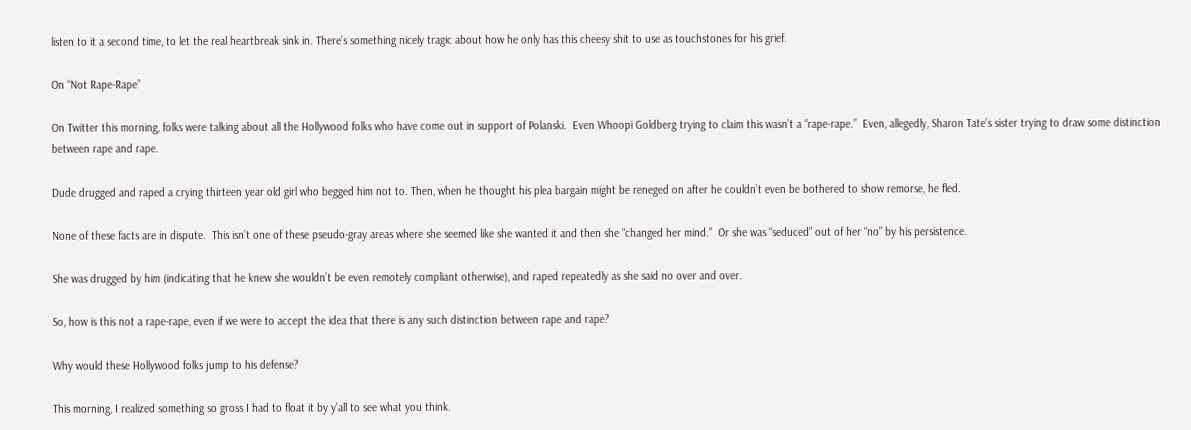listen to it a second time, to let the real heartbreak sink in. There’s something nicely tragic about how he only has this cheesy shit to use as touchstones for his grief.

On “Not Rape-Rape”

On Twitter this morning, folks were talking about all the Hollywood folks who have come out in support of Polanski.  Even Whoopi Goldberg trying to claim this wasn’t a “rape-rape.”  Even, allegedly, Sharon Tate’s sister trying to draw some distinction between rape and rape.

Dude drugged and raped a crying thirteen year old girl who begged him not to. Then, when he thought his plea bargain might be reneged on after he couldn’t even be bothered to show remorse, he fled.

None of these facts are in dispute.  This isn’t one of these pseudo-gray areas where she seemed like she wanted it and then she “changed her mind.”  Or she was “seduced” out of her “no” by his persistence.

She was drugged by him (indicating that he knew she wouldn’t be even remotely compliant otherwise), and raped repeatedly as she said no over and over.

So, how is this not a rape-rape, even if we were to accept the idea that there is any such distinction between rape and rape?

Why would these Hollywood folks jump to his defense?

This morning, I realized something so gross I had to float it by y’all to see what you think.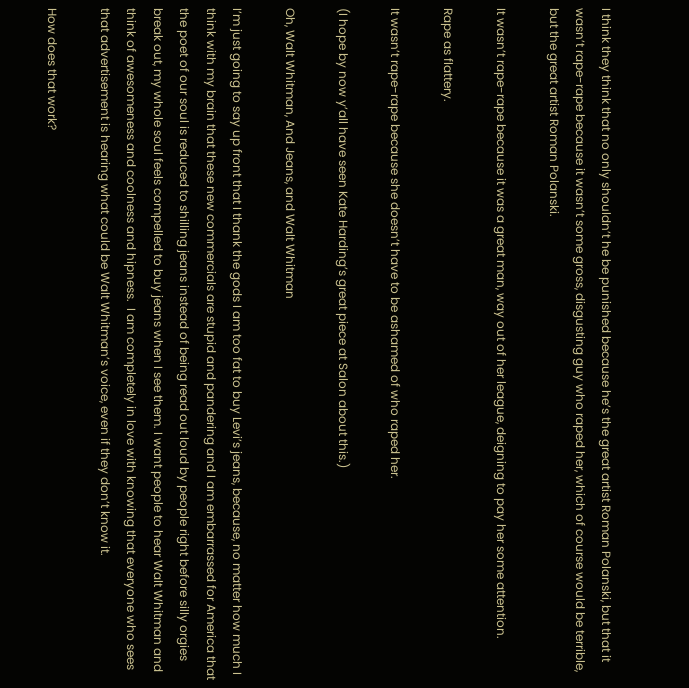I think they think that no only shouldn’t he be punished because he’s the great artist Roman Polanski, but that it wasn’t rape-rape because it wasn’t some gross, disgusting guy who raped her, which of course would be terrible, but the great artist Roman Polanski.

It wasn’t rape-rape because it was a great man, way out of her league, deigning to pay her some attention.

Rape as flattery.

It wasn’t rape-rape because she doesn’t have to be ashamed of who raped her.

(I hope by now y’all have seen Kate Harding’s great piece at Salon about this.)

Oh, Walt Whitman, And Jeans, and Walt Whitman

I’m just going to say up front that I thank the gods I am too fat to buy Levi’s jeans, because, no matter how much I think with my brain that these new commercials are stupid and pandering and I am embarrassed for America that the poet of our soul is reduced to shilling jeans instead of being read out loud by people right before silly orgies break out, my whole soul feels compelled to buy jeans when I see them. I want people to hear Walt Whitman and think of awesomeness and coolness and hipness.  I am completely in love with knowing that everyone who sees that advertisement is hearing what could be Walt Whitman’s voice, even if they don’t know it.

How does that work?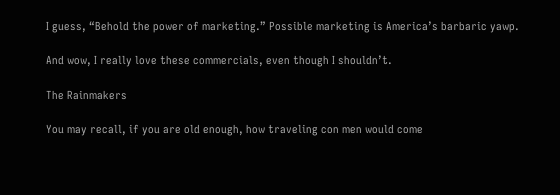I guess, “Behold the power of marketing.” Possible marketing is America’s barbaric yawp.

And wow, I really love these commercials, even though I shouldn’t.

The Rainmakers

You may recall, if you are old enough, how traveling con men would come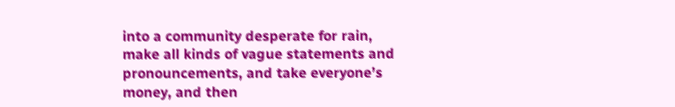into a community desperate for rain, make all kinds of vague statements and pronouncements, and take everyone’s money, and then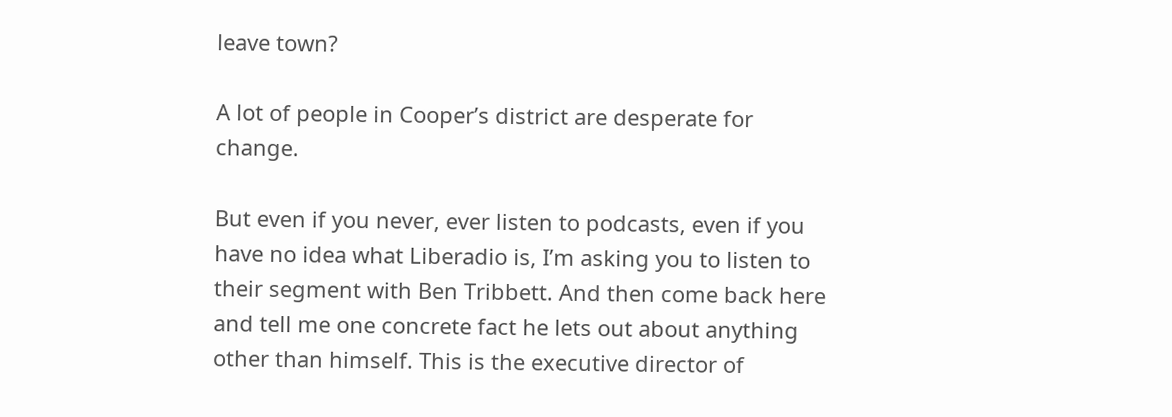leave town?

A lot of people in Cooper’s district are desperate for change.

But even if you never, ever listen to podcasts, even if you have no idea what Liberadio is, I’m asking you to listen to their segment with Ben Tribbett. And then come back here and tell me one concrete fact he lets out about anything other than himself. This is the executive director of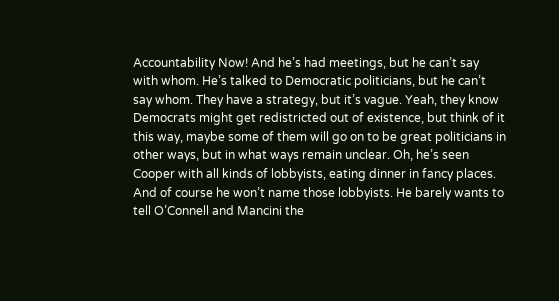Accountability Now! And he’s had meetings, but he can’t say with whom. He’s talked to Democratic politicians, but he can’t say whom. They have a strategy, but it’s vague. Yeah, they know Democrats might get redistricted out of existence, but think of it this way, maybe some of them will go on to be great politicians in other ways, but in what ways remain unclear. Oh, he’s seen Cooper with all kinds of lobbyists, eating dinner in fancy places. And of course he won’t name those lobbyists. He barely wants to tell O’Connell and Mancini the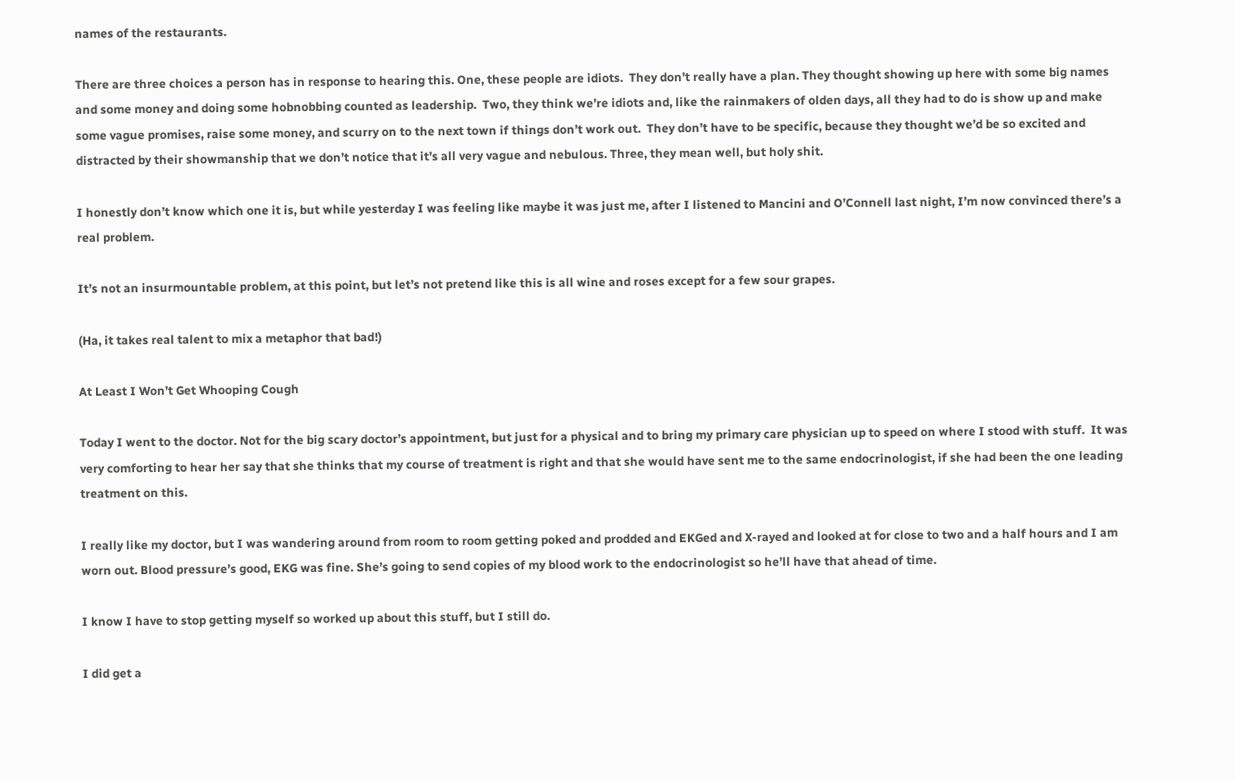names of the restaurants.

There are three choices a person has in response to hearing this. One, these people are idiots.  They don’t really have a plan. They thought showing up here with some big names and some money and doing some hobnobbing counted as leadership.  Two, they think we’re idiots and, like the rainmakers of olden days, all they had to do is show up and make some vague promises, raise some money, and scurry on to the next town if things don’t work out.  They don’t have to be specific, because they thought we’d be so excited and distracted by their showmanship that we don’t notice that it’s all very vague and nebulous. Three, they mean well, but holy shit.

I honestly don’t know which one it is, but while yesterday I was feeling like maybe it was just me, after I listened to Mancini and O’Connell last night, I’m now convinced there’s a real problem.

It’s not an insurmountable problem, at this point, but let’s not pretend like this is all wine and roses except for a few sour grapes.

(Ha, it takes real talent to mix a metaphor that bad!)

At Least I Won’t Get Whooping Cough

Today I went to the doctor. Not for the big scary doctor’s appointment, but just for a physical and to bring my primary care physician up to speed on where I stood with stuff.  It was very comforting to hear her say that she thinks that my course of treatment is right and that she would have sent me to the same endocrinologist, if she had been the one leading treatment on this.

I really like my doctor, but I was wandering around from room to room getting poked and prodded and EKGed and X-rayed and looked at for close to two and a half hours and I am worn out. Blood pressure’s good, EKG was fine. She’s going to send copies of my blood work to the endocrinologist so he’ll have that ahead of time.

I know I have to stop getting myself so worked up about this stuff, but I still do.

I did get a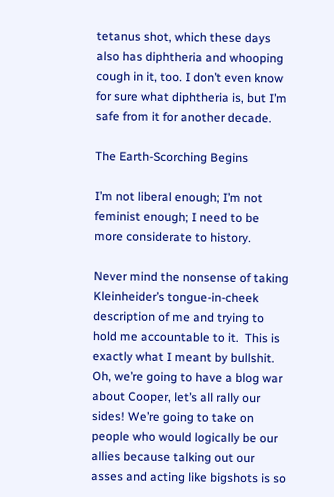tetanus shot, which these days also has diphtheria and whooping cough in it, too. I don’t even know for sure what diphtheria is, but I’m safe from it for another decade.

The Earth-Scorching Begins

I’m not liberal enough; I’m not feminist enough; I need to be more considerate to history.

Never mind the nonsense of taking Kleinheider’s tongue-in-cheek description of me and trying to hold me accountable to it.  This is exactly what I meant by bullshit.  Oh, we’re going to have a blog war about Cooper, let’s all rally our sides! We’re going to take on people who would logically be our allies because talking out our asses and acting like bigshots is so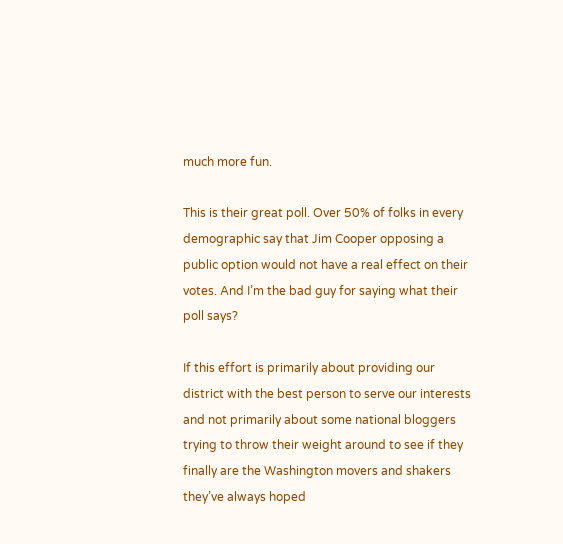much more fun.

This is their great poll. Over 50% of folks in every demographic say that Jim Cooper opposing a public option would not have a real effect on their votes. And I’m the bad guy for saying what their poll says?

If this effort is primarily about providing our district with the best person to serve our interests and not primarily about some national bloggers trying to throw their weight around to see if they finally are the Washington movers and shakers they’ve always hoped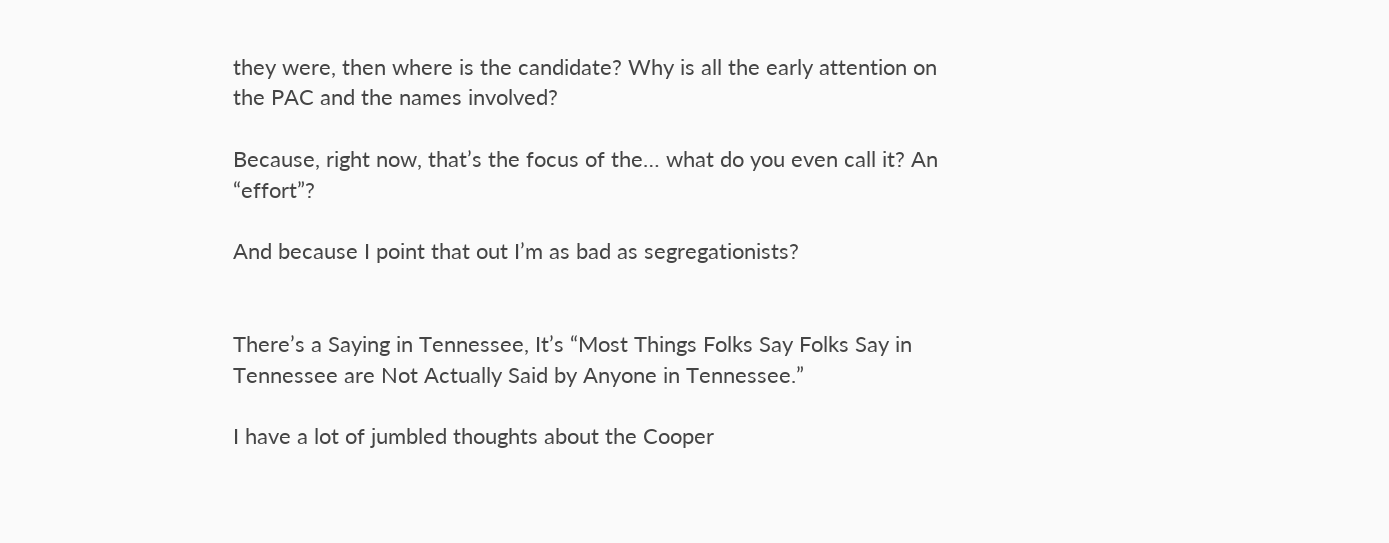they were, then where is the candidate? Why is all the early attention on the PAC and the names involved?

Because, right now, that’s the focus of the… what do you even call it? An “effort”?

And because I point that out I’m as bad as segregationists?


There’s a Saying in Tennessee, It’s “Most Things Folks Say Folks Say in Tennessee are Not Actually Said by Anyone in Tennessee.”

I have a lot of jumbled thoughts about the Cooper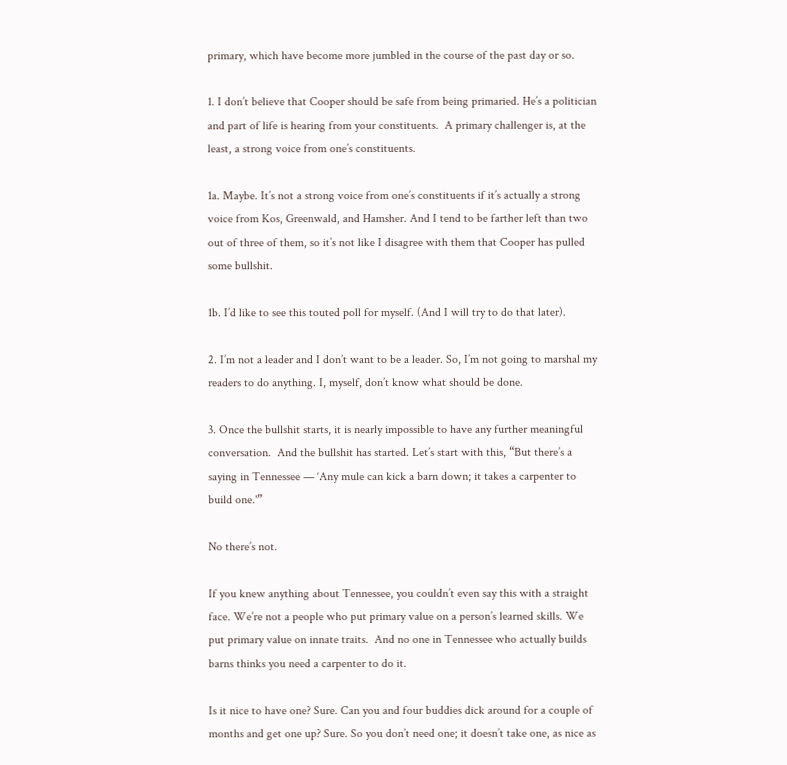primary, which have become more jumbled in the course of the past day or so.

1. I don’t believe that Cooper should be safe from being primaried. He’s a politician and part of life is hearing from your constituents.  A primary challenger is, at the least, a strong voice from one’s constituents.

1a. Maybe. It’s not a strong voice from one’s constituents if it’s actually a strong voice from Kos, Greenwald, and Hamsher. And I tend to be farther left than two out of three of them, so it’s not like I disagree with them that Cooper has pulled some bullshit.

1b. I’d like to see this touted poll for myself. (And I will try to do that later).

2. I’m not a leader and I don’t want to be a leader. So, I’m not going to marshal my readers to do anything. I, myself, don’t know what should be done.

3. Once the bullshit starts, it is nearly impossible to have any further meaningful conversation.  And the bullshit has started. Let’s start with this, “But there’s a saying in Tennessee — ‘Any mule can kick a barn down; it takes a carpenter to build one.'”

No there’s not.

If you knew anything about Tennessee, you couldn’t even say this with a straight face. We’re not a people who put primary value on a person’s learned skills. We put primary value on innate traits.  And no one in Tennessee who actually builds barns thinks you need a carpenter to do it.

Is it nice to have one? Sure. Can you and four buddies dick around for a couple of months and get one up? Sure. So you don’t need one; it doesn’t take one, as nice as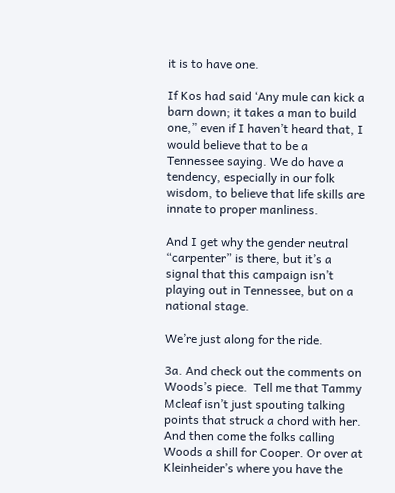it is to have one.

If Kos had said ‘Any mule can kick a barn down; it takes a man to build one,” even if I haven’t heard that, I would believe that to be a Tennessee saying. We do have a tendency, especially in our folk wisdom, to believe that life skills are innate to proper manliness.

And I get why the gender neutral “carpenter” is there, but it’s a signal that this campaign isn’t playing out in Tennessee, but on a national stage.

We’re just along for the ride.

3a. And check out the comments on Woods’s piece.  Tell me that Tammy Mcleaf isn’t just spouting talking points that struck a chord with her. And then come the folks calling Woods a shill for Cooper. Or over at Kleinheider’s where you have the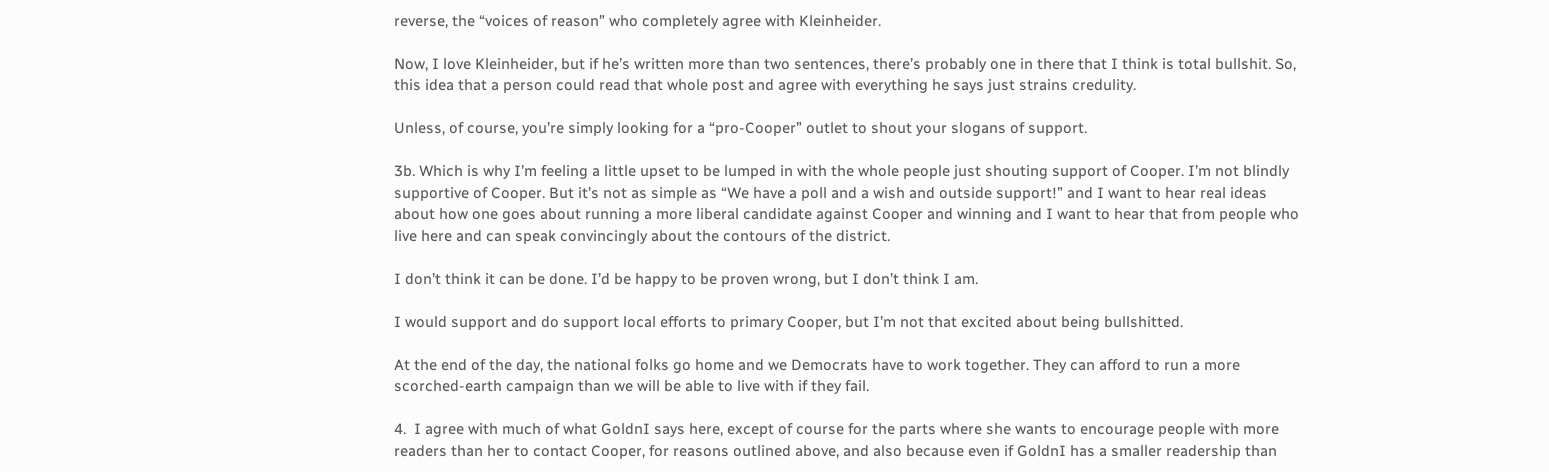reverse, the “voices of reason” who completely agree with Kleinheider.

Now, I love Kleinheider, but if he’s written more than two sentences, there’s probably one in there that I think is total bullshit. So, this idea that a person could read that whole post and agree with everything he says just strains credulity.

Unless, of course, you’re simply looking for a “pro-Cooper” outlet to shout your slogans of support.

3b. Which is why I’m feeling a little upset to be lumped in with the whole people just shouting support of Cooper. I’m not blindly supportive of Cooper. But it’s not as simple as “We have a poll and a wish and outside support!” and I want to hear real ideas about how one goes about running a more liberal candidate against Cooper and winning and I want to hear that from people who live here and can speak convincingly about the contours of the district.

I don’t think it can be done. I’d be happy to be proven wrong, but I don’t think I am.

I would support and do support local efforts to primary Cooper, but I’m not that excited about being bullshitted.

At the end of the day, the national folks go home and we Democrats have to work together. They can afford to run a more scorched-earth campaign than we will be able to live with if they fail.

4.  I agree with much of what GoldnI says here, except of course for the parts where she wants to encourage people with more readers than her to contact Cooper, for reasons outlined above, and also because even if GoldnI has a smaller readership than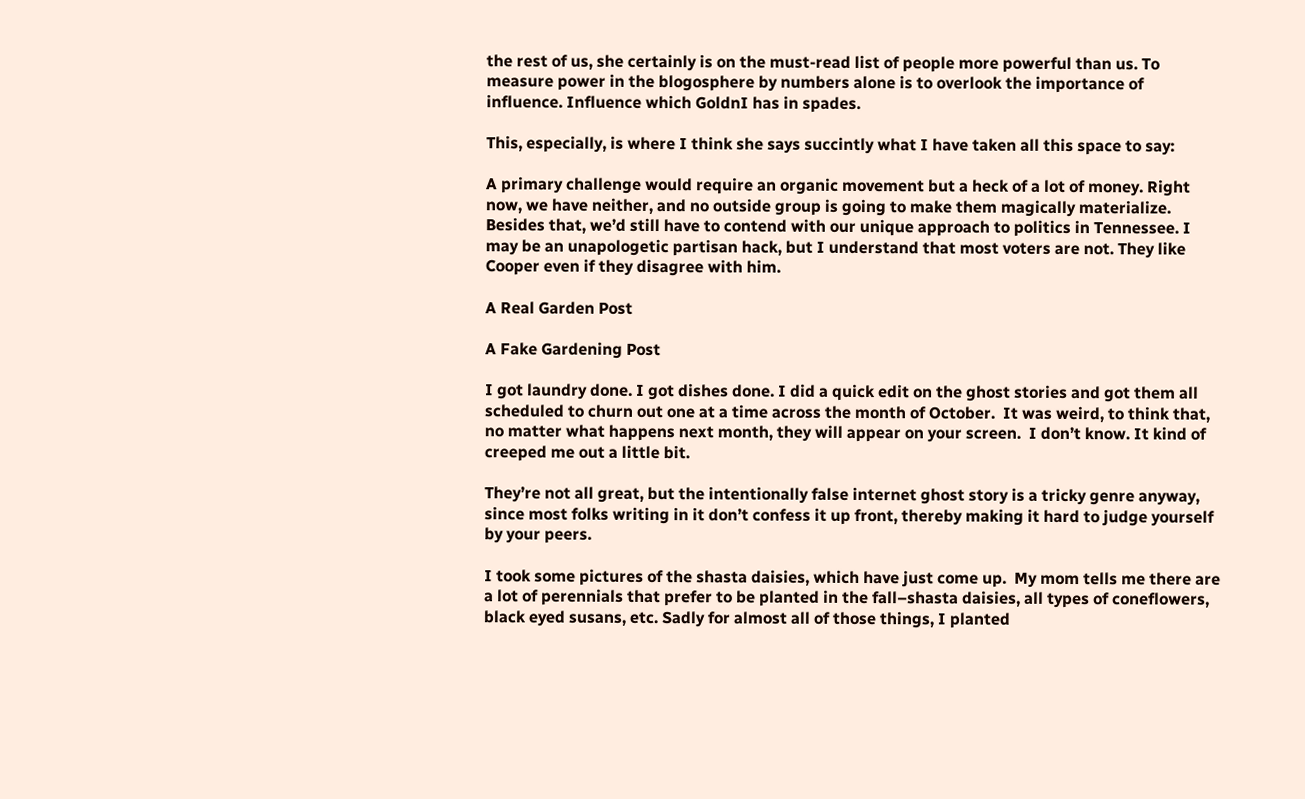the rest of us, she certainly is on the must-read list of people more powerful than us. To measure power in the blogosphere by numbers alone is to overlook the importance of influence. Influence which GoldnI has in spades.

This, especially, is where I think she says succintly what I have taken all this space to say:

A primary challenge would require an organic movement but a heck of a lot of money. Right now, we have neither, and no outside group is going to make them magically materialize. Besides that, we’d still have to contend with our unique approach to politics in Tennessee. I may be an unapologetic partisan hack, but I understand that most voters are not. They like Cooper even if they disagree with him.

A Real Garden Post

A Fake Gardening Post

I got laundry done. I got dishes done. I did a quick edit on the ghost stories and got them all scheduled to churn out one at a time across the month of October.  It was weird, to think that, no matter what happens next month, they will appear on your screen.  I don’t know. It kind of creeped me out a little bit.

They’re not all great, but the intentionally false internet ghost story is a tricky genre anyway, since most folks writing in it don’t confess it up front, thereby making it hard to judge yourself by your peers.

I took some pictures of the shasta daisies, which have just come up.  My mom tells me there are a lot of perennials that prefer to be planted in the fall–shasta daisies, all types of coneflowers, black eyed susans, etc. Sadly for almost all of those things, I planted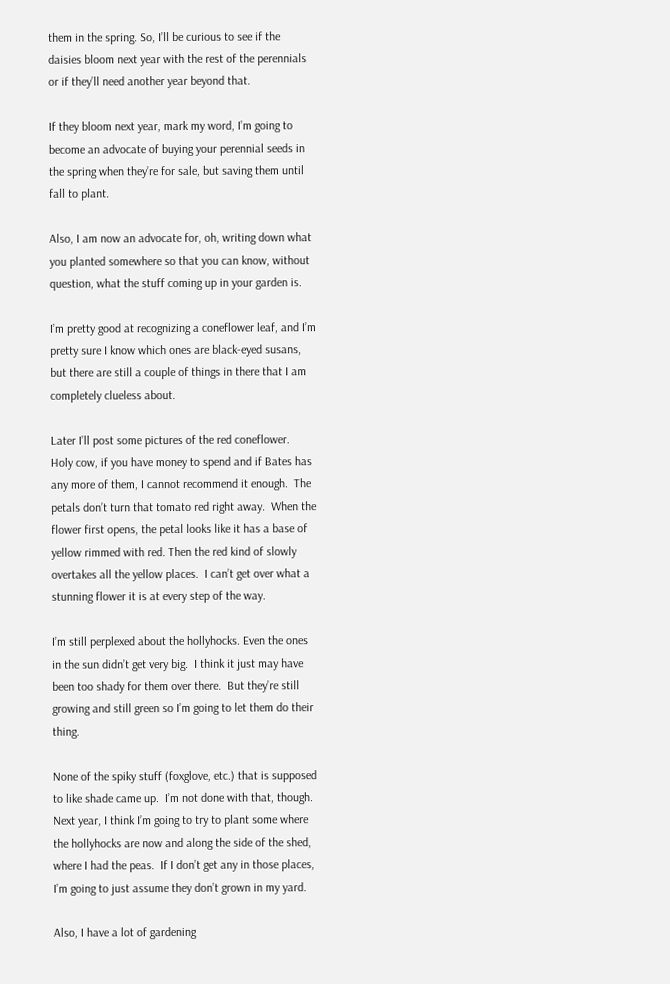them in the spring. So, I’ll be curious to see if the daisies bloom next year with the rest of the perennials or if they’ll need another year beyond that.

If they bloom next year, mark my word, I’m going to become an advocate of buying your perennial seeds in the spring when they’re for sale, but saving them until fall to plant.

Also, I am now an advocate for, oh, writing down what you planted somewhere so that you can know, without question, what the stuff coming up in your garden is.

I’m pretty good at recognizing a coneflower leaf, and I’m pretty sure I know which ones are black-eyed susans, but there are still a couple of things in there that I am completely clueless about.

Later I’ll post some pictures of the red coneflower.  Holy cow, if you have money to spend and if Bates has any more of them, I cannot recommend it enough.  The petals don’t turn that tomato red right away.  When the flower first opens, the petal looks like it has a base of yellow rimmed with red. Then the red kind of slowly overtakes all the yellow places.  I can’t get over what a stunning flower it is at every step of the way.

I’m still perplexed about the hollyhocks. Even the ones in the sun didn’t get very big.  I think it just may have been too shady for them over there.  But they’re still growing and still green so I’m going to let them do their thing.

None of the spiky stuff (foxglove, etc.) that is supposed to like shade came up.  I’m not done with that, though.  Next year, I think I’m going to try to plant some where the hollyhocks are now and along the side of the shed, where I had the peas.  If I don’t get any in those places, I’m going to just assume they don’t grown in my yard.

Also, I have a lot of gardening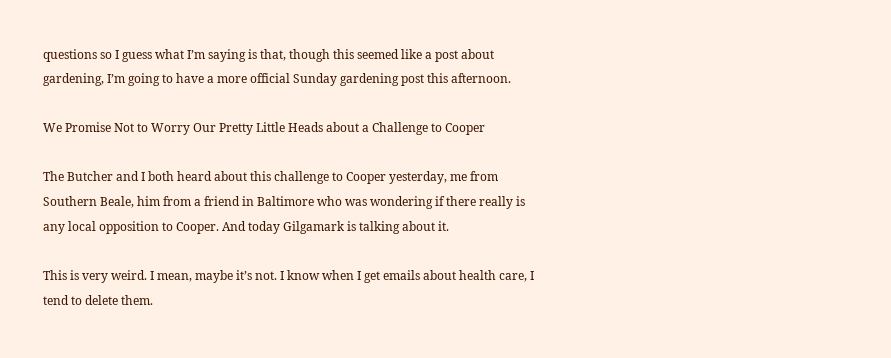questions so I guess what I’m saying is that, though this seemed like a post about gardening, I’m going to have a more official Sunday gardening post this afternoon.

We Promise Not to Worry Our Pretty Little Heads about a Challenge to Cooper

The Butcher and I both heard about this challenge to Cooper yesterday, me from Southern Beale, him from a friend in Baltimore who was wondering if there really is any local opposition to Cooper. And today Gilgamark is talking about it.

This is very weird. I mean, maybe it’s not. I know when I get emails about health care, I tend to delete them.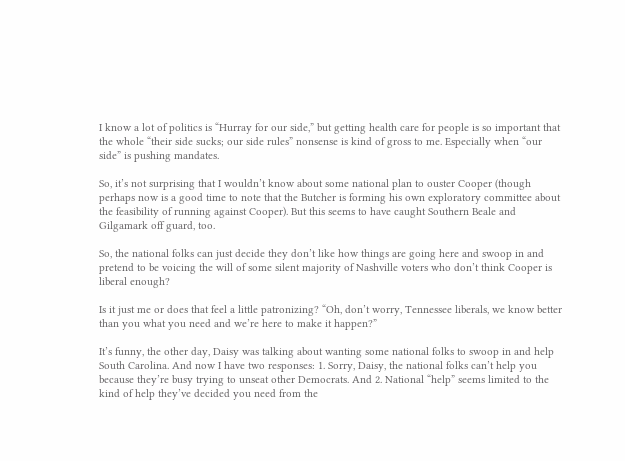I know a lot of politics is “Hurray for our side,” but getting health care for people is so important that the whole “their side sucks; our side rules” nonsense is kind of gross to me. Especially when “our side” is pushing mandates.

So, it’s not surprising that I wouldn’t know about some national plan to ouster Cooper (though perhaps now is a good time to note that the Butcher is forming his own exploratory committee about the feasibility of running against Cooper). But this seems to have caught Southern Beale and Gilgamark off guard, too.

So, the national folks can just decide they don’t like how things are going here and swoop in and pretend to be voicing the will of some silent majority of Nashville voters who don’t think Cooper is liberal enough?

Is it just me or does that feel a little patronizing? “Oh, don’t worry, Tennessee liberals, we know better than you what you need and we’re here to make it happen?”

It’s funny, the other day, Daisy was talking about wanting some national folks to swoop in and help South Carolina. And now I have two responses: 1. Sorry, Daisy, the national folks can’t help you because they’re busy trying to unseat other Democrats. And 2. National “help” seems limited to the kind of help they’ve decided you need from the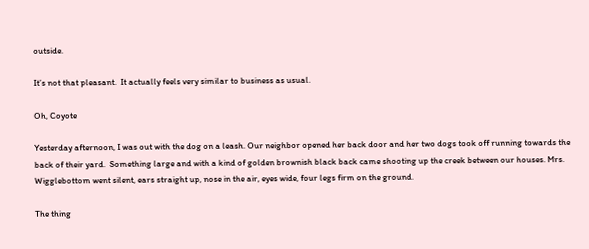outside.

It’s not that pleasant.  It actually feels very similar to business as usual.

Oh, Coyote

Yesterday afternoon, I was out with the dog on a leash. Our neighbor opened her back door and her two dogs took off running towards the back of their yard.  Something large and with a kind of golden brownish black back came shooting up the creek between our houses. Mrs. Wigglebottom went silent, ears straight up, nose in the air, eyes wide, four legs firm on the ground.

The thing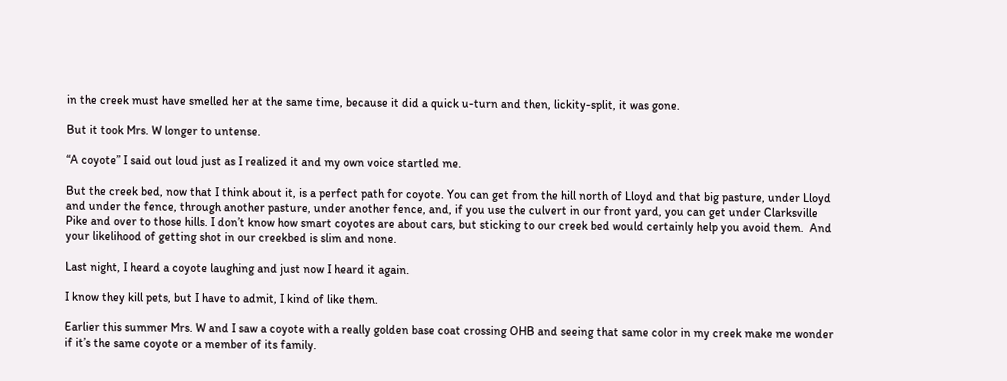in the creek must have smelled her at the same time, because it did a quick u-turn and then, lickity-split, it was gone.

But it took Mrs. W longer to untense.

“A coyote” I said out loud just as I realized it and my own voice startled me.

But the creek bed, now that I think about it, is a perfect path for coyote. You can get from the hill north of Lloyd and that big pasture, under Lloyd and under the fence, through another pasture, under another fence, and, if you use the culvert in our front yard, you can get under Clarksville Pike and over to those hills. I don’t know how smart coyotes are about cars, but sticking to our creek bed would certainly help you avoid them.  And your likelihood of getting shot in our creekbed is slim and none.

Last night, I heard a coyote laughing and just now I heard it again.

I know they kill pets, but I have to admit, I kind of like them.

Earlier this summer Mrs. W and I saw a coyote with a really golden base coat crossing OHB and seeing that same color in my creek make me wonder if it’s the same coyote or a member of its family.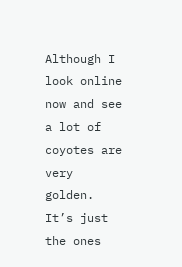Although I look online now and see a lot of coyotes are very golden. It’s just the ones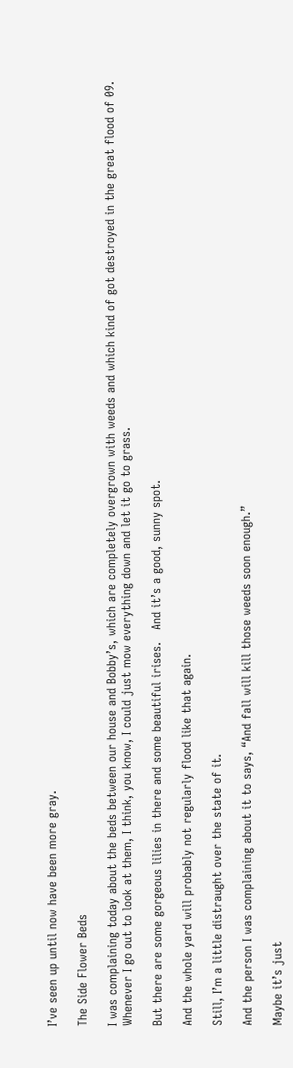I’ve seen up until now have been more gray.

The Side Flower Beds

I was complaining today about the beds between our house and Bobby’s, which are completely overgrown with weeds and which kind of got destroyed in the great flood of 09. Whenever I go out to look at them, I think, you know, I could just mow everything down and let it go to grass.

But there are some gorgeous lilies in there and some beautiful irises.   And it’s a good, sunny spot.

And the whole yard will probably not regularly flood like that again.

Still, I’m a little distraught over the state of it.

And the person I was complaining about it to says, “And fall will kill those weeds soon enough.”

Maybe it’s just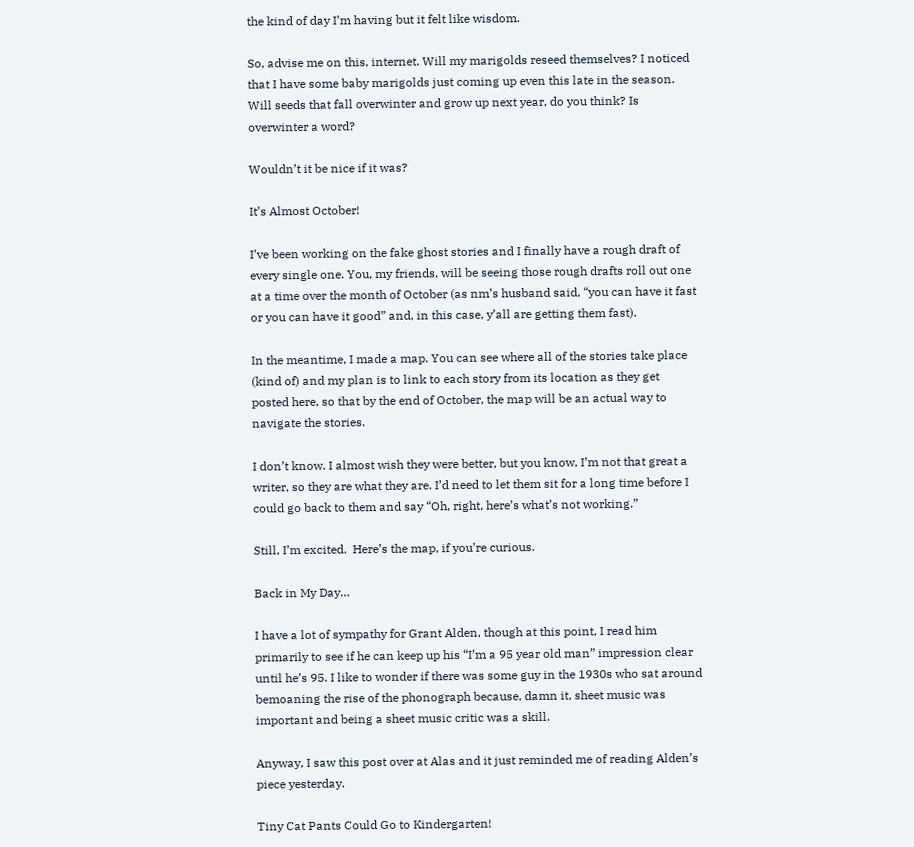the kind of day I’m having but it felt like wisdom.

So, advise me on this, internet. Will my marigolds reseed themselves? I noticed that I have some baby marigolds just coming up even this late in the season. Will seeds that fall overwinter and grow up next year, do you think? Is overwinter a word?

Wouldn’t it be nice if it was?

It’s Almost October!

I’ve been working on the fake ghost stories and I finally have a rough draft of every single one. You, my friends, will be seeing those rough drafts roll out one at a time over the month of October (as nm’s husband said, “you can have it fast or you can have it good” and, in this case, y’all are getting them fast).

In the meantime, I made a map. You can see where all of the stories take place (kind of) and my plan is to link to each story from its location as they get posted here, so that by the end of October, the map will be an actual way to navigate the stories.

I don’t know. I almost wish they were better, but you know, I’m not that great a writer, so they are what they are. I’d need to let them sit for a long time before I could go back to them and say “Oh, right, here’s what’s not working.”

Still, I’m excited.  Here’s the map, if you’re curious.

Back in My Day…

I have a lot of sympathy for Grant Alden, though at this point, I read him primarily to see if he can keep up his “I’m a 95 year old man” impression clear until he’s 95. I like to wonder if there was some guy in the 1930s who sat around bemoaning the rise of the phonograph because, damn it, sheet music was important and being a sheet music critic was a skill.

Anyway, I saw this post over at Alas and it just reminded me of reading Alden’s piece yesterday.

Tiny Cat Pants Could Go to Kindergarten!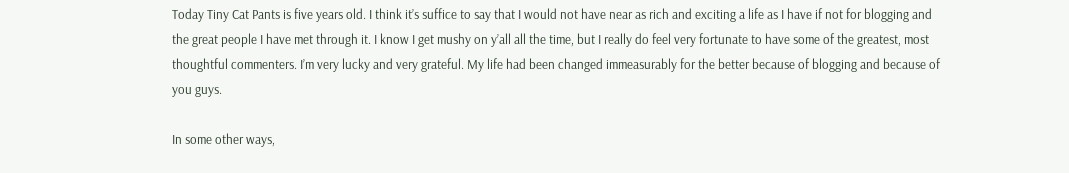Today Tiny Cat Pants is five years old. I think it’s suffice to say that I would not have near as rich and exciting a life as I have if not for blogging and the great people I have met through it. I know I get mushy on y’all all the time, but I really do feel very fortunate to have some of the greatest, most thoughtful commenters. I’m very lucky and very grateful. My life had been changed immeasurably for the better because of blogging and because of you guys.

In some other ways,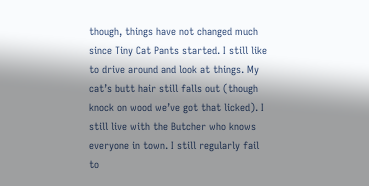though, things have not changed much since Tiny Cat Pants started. I still like to drive around and look at things. My cat’s butt hair still falls out (though knock on wood we’ve got that licked). I still live with the Butcher who knows everyone in town. I still regularly fail to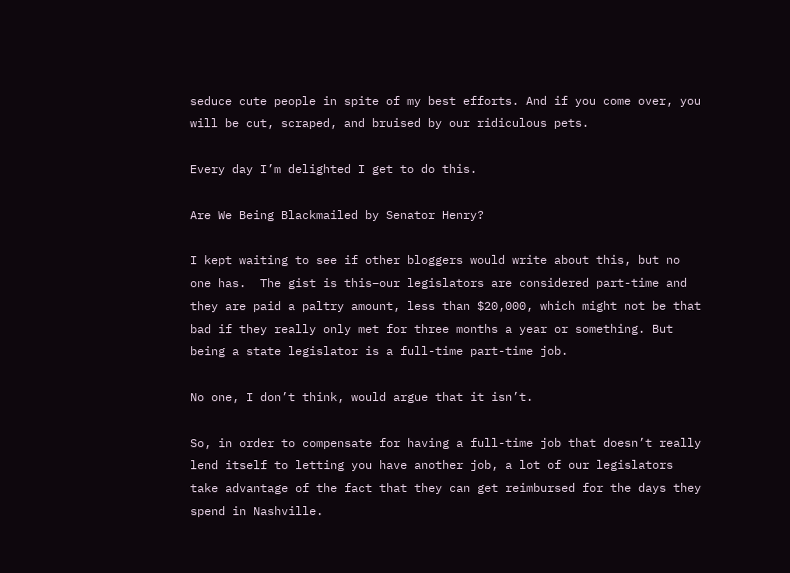seduce cute people in spite of my best efforts. And if you come over, you will be cut, scraped, and bruised by our ridiculous pets.

Every day I’m delighted I get to do this.

Are We Being Blackmailed by Senator Henry?

I kept waiting to see if other bloggers would write about this, but no one has.  The gist is this–our legislators are considered part-time and they are paid a paltry amount, less than $20,000, which might not be that bad if they really only met for three months a year or something. But being a state legislator is a full-time part-time job.

No one, I don’t think, would argue that it isn’t.

So, in order to compensate for having a full-time job that doesn’t really lend itself to letting you have another job, a lot of our legislators take advantage of the fact that they can get reimbursed for the days they spend in Nashville.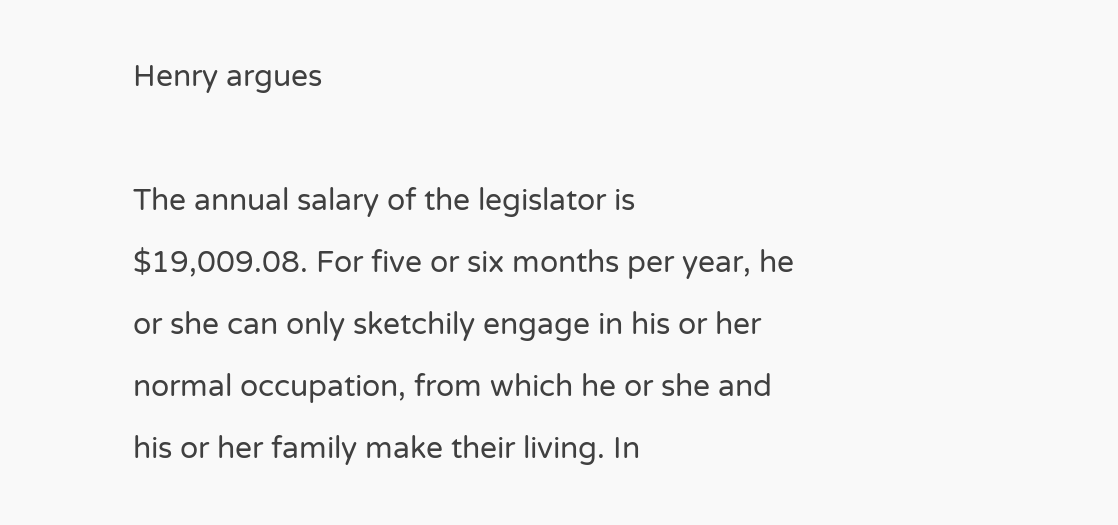Henry argues

The annual salary of the legislator is $19,009.08. For five or six months per year, he or she can only sketchily engage in his or her normal occupation, from which he or she and his or her family make their living. In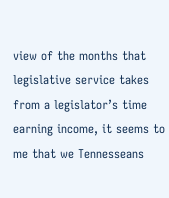view of the months that legislative service takes from a legislator’s time earning income, it seems to me that we Tennesseans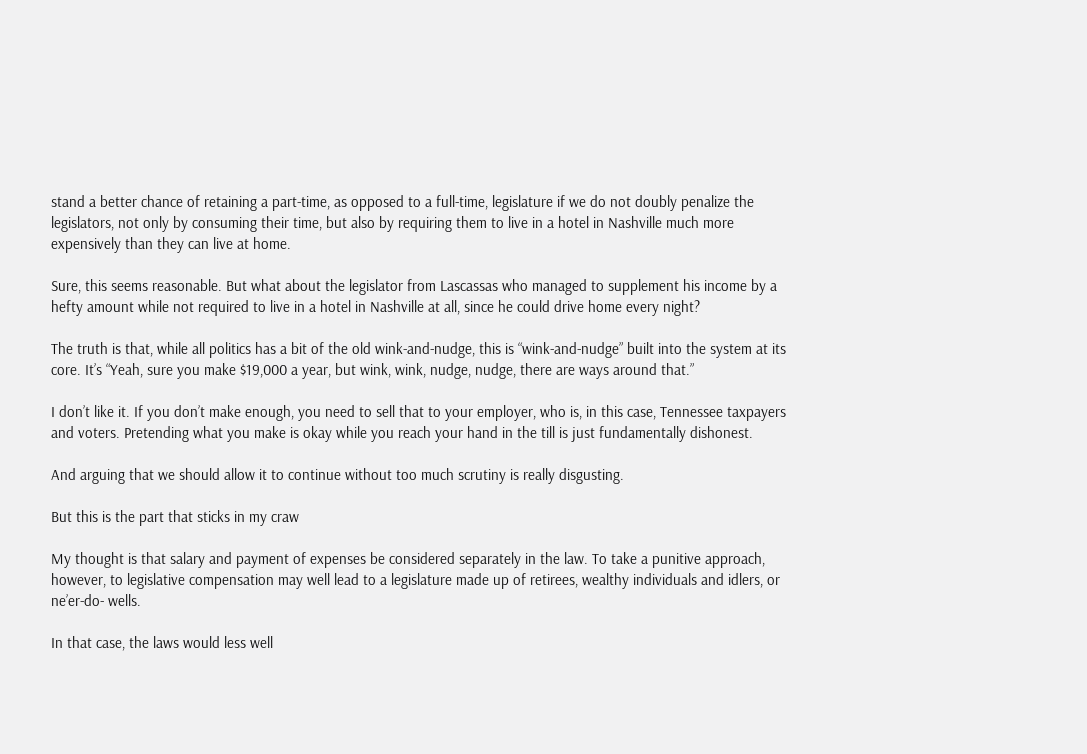stand a better chance of retaining a part-time, as opposed to a full-time, legislature if we do not doubly penalize the legislators, not only by consuming their time, but also by requiring them to live in a hotel in Nashville much more expensively than they can live at home.

Sure, this seems reasonable. But what about the legislator from Lascassas who managed to supplement his income by a hefty amount while not required to live in a hotel in Nashville at all, since he could drive home every night?

The truth is that, while all politics has a bit of the old wink-and-nudge, this is “wink-and-nudge” built into the system at its core. It’s “Yeah, sure you make $19,000 a year, but wink, wink, nudge, nudge, there are ways around that.”

I don’t like it. If you don’t make enough, you need to sell that to your employer, who is, in this case, Tennessee taxpayers and voters. Pretending what you make is okay while you reach your hand in the till is just fundamentally dishonest.

And arguing that we should allow it to continue without too much scrutiny is really disgusting.

But this is the part that sticks in my craw

My thought is that salary and payment of expenses be considered separately in the law. To take a punitive approach, however, to legislative compensation may well lead to a legislature made up of retirees, wealthy individuals and idlers, or ne’er-do- wells.

In that case, the laws would less well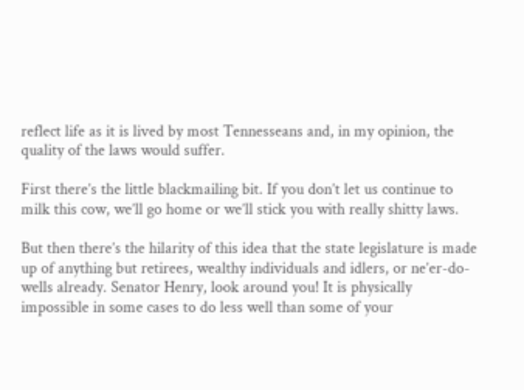reflect life as it is lived by most Tennesseans and, in my opinion, the quality of the laws would suffer.

First there’s the little blackmailing bit. If you don’t let us continue to milk this cow, we’ll go home or we’ll stick you with really shitty laws.

But then there’s the hilarity of this idea that the state legislature is made up of anything but retirees, wealthy individuals and idlers, or ne’er-do-wells already. Senator Henry, look around you! It is physically impossible in some cases to do less well than some of your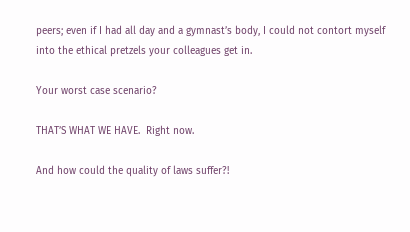peers; even if I had all day and a gymnast’s body, I could not contort myself into the ethical pretzels your colleagues get in.

Your worst case scenario?

THAT’S WHAT WE HAVE.  Right now.

And how could the quality of laws suffer?!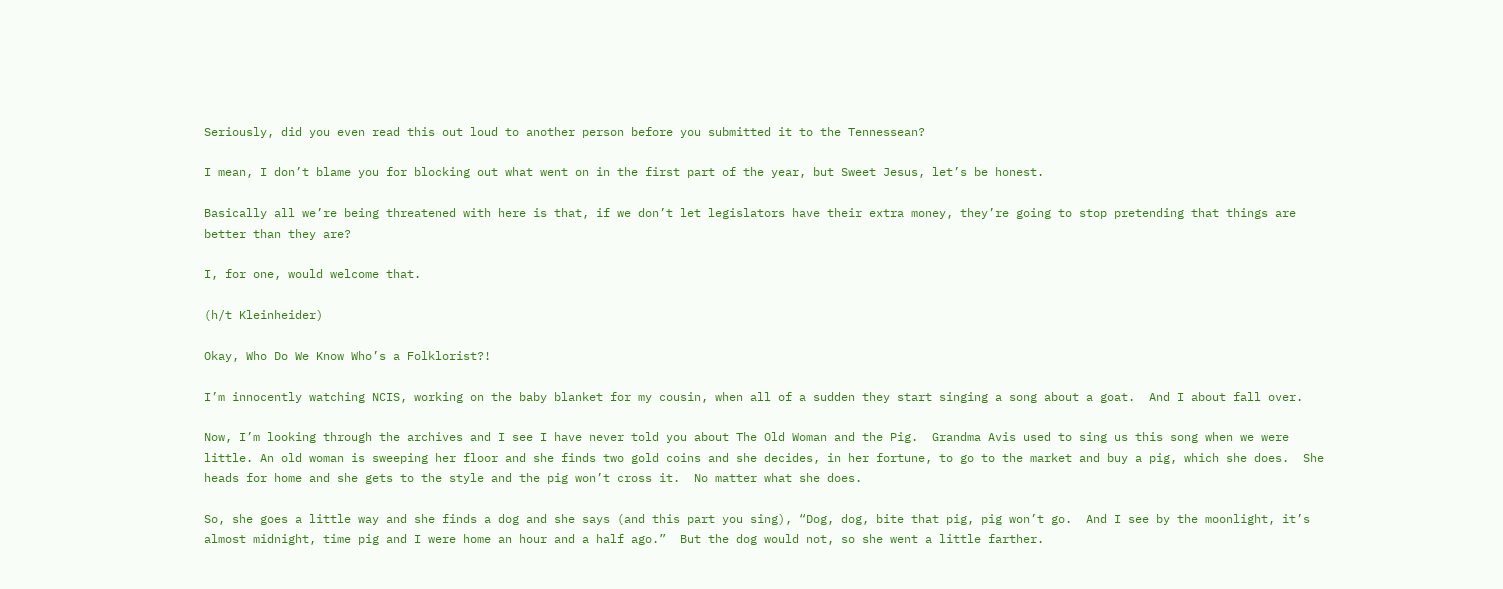Seriously, did you even read this out loud to another person before you submitted it to the Tennessean?

I mean, I don’t blame you for blocking out what went on in the first part of the year, but Sweet Jesus, let’s be honest.

Basically all we’re being threatened with here is that, if we don’t let legislators have their extra money, they’re going to stop pretending that things are better than they are?

I, for one, would welcome that.

(h/t Kleinheider)

Okay, Who Do We Know Who’s a Folklorist?!

I’m innocently watching NCIS, working on the baby blanket for my cousin, when all of a sudden they start singing a song about a goat.  And I about fall over.

Now, I’m looking through the archives and I see I have never told you about The Old Woman and the Pig.  Grandma Avis used to sing us this song when we were little. An old woman is sweeping her floor and she finds two gold coins and she decides, in her fortune, to go to the market and buy a pig, which she does.  She heads for home and she gets to the style and the pig won’t cross it.  No matter what she does.

So, she goes a little way and she finds a dog and she says (and this part you sing), “Dog, dog, bite that pig, pig won’t go.  And I see by the moonlight, it’s almost midnight, time pig and I were home an hour and a half ago.”  But the dog would not, so she went a little farther.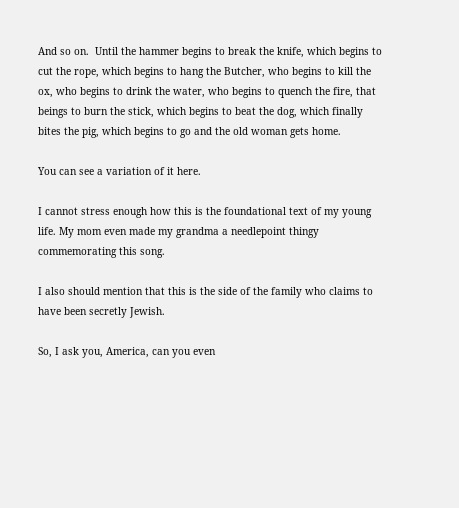And so on.  Until the hammer begins to break the knife, which begins to cut the rope, which begins to hang the Butcher, who begins to kill the ox, who begins to drink the water, who begins to quench the fire, that beings to burn the stick, which begins to beat the dog, which finally bites the pig, which begins to go and the old woman gets home.

You can see a variation of it here.

I cannot stress enough how this is the foundational text of my young life. My mom even made my grandma a needlepoint thingy commemorating this song.

I also should mention that this is the side of the family who claims to have been secretly Jewish.

So, I ask you, America, can you even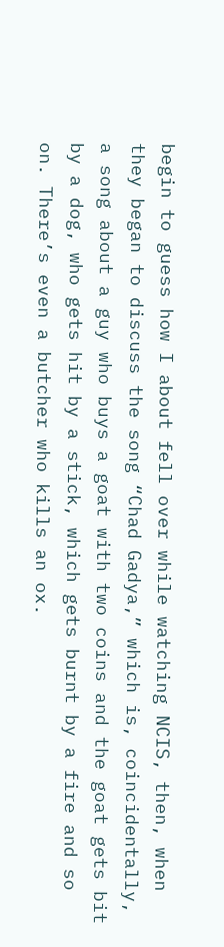begin to guess how I about fell over while watching NCIS, then, when they began to discuss the song “Chad Gadya,” which is, coincidentally, a song about a guy who buys a goat with two coins and the goat gets bit by a dog, who gets hit by a stick, which gets burnt by a fire and so on. There’s even a butcher who kills an ox.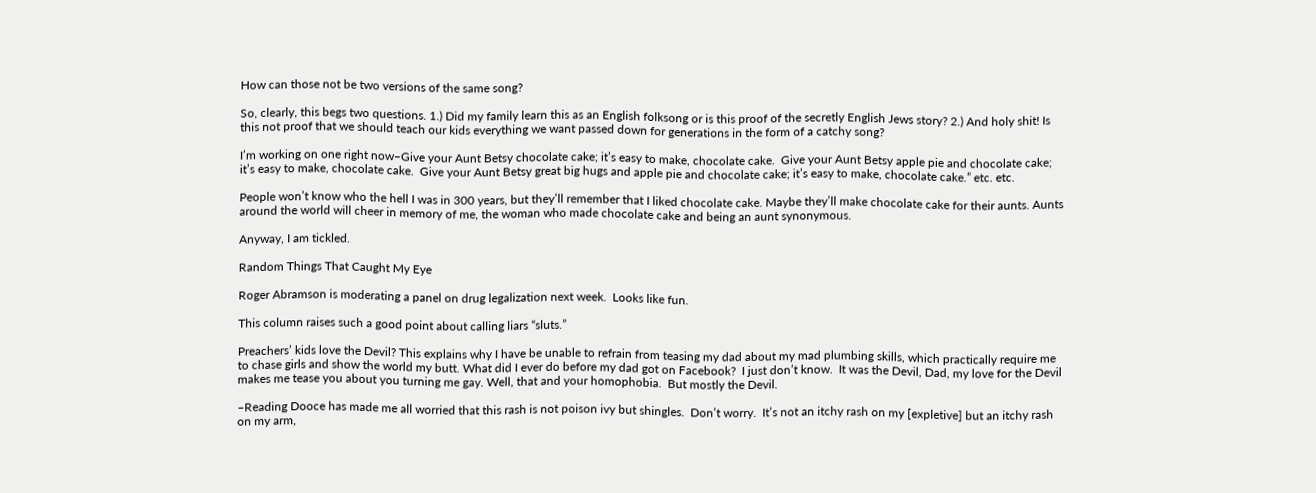How can those not be two versions of the same song?

So, clearly, this begs two questions. 1.) Did my family learn this as an English folksong or is this proof of the secretly English Jews story? 2.) And holy shit! Is this not proof that we should teach our kids everything we want passed down for generations in the form of a catchy song?

I’m working on one right now–Give your Aunt Betsy chocolate cake; it’s easy to make, chocolate cake.  Give your Aunt Betsy apple pie and chocolate cake; it’s easy to make, chocolate cake.  Give your Aunt Betsy great big hugs and apple pie and chocolate cake; it’s easy to make, chocolate cake.” etc. etc.

People won’t know who the hell I was in 300 years, but they’ll remember that I liked chocolate cake. Maybe they’ll make chocolate cake for their aunts. Aunts around the world will cheer in memory of me, the woman who made chocolate cake and being an aunt synonymous.

Anyway, I am tickled.

Random Things That Caught My Eye

Roger Abramson is moderating a panel on drug legalization next week.  Looks like fun.

This column raises such a good point about calling liars “sluts.”

Preachers’ kids love the Devil? This explains why I have be unable to refrain from teasing my dad about my mad plumbing skills, which practically require me to chase girls and show the world my butt. What did I ever do before my dad got on Facebook?  I just don’t know.  It was the Devil, Dad, my love for the Devil makes me tease you about you turning me gay. Well, that and your homophobia.  But mostly the Devil.

–Reading Dooce has made me all worried that this rash is not poison ivy but shingles.  Don’t worry.  It’s not an itchy rash on my [expletive] but an itchy rash on my arm,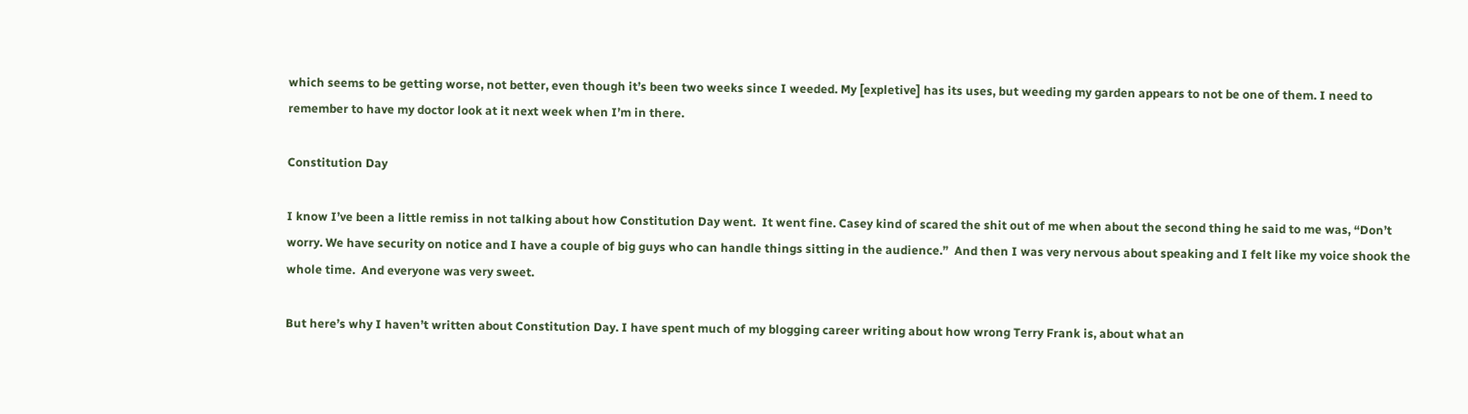which seems to be getting worse, not better, even though it’s been two weeks since I weeded. My [expletive] has its uses, but weeding my garden appears to not be one of them. I need to remember to have my doctor look at it next week when I’m in there.

Constitution Day

I know I’ve been a little remiss in not talking about how Constitution Day went.  It went fine. Casey kind of scared the shit out of me when about the second thing he said to me was, “Don’t worry. We have security on notice and I have a couple of big guys who can handle things sitting in the audience.”  And then I was very nervous about speaking and I felt like my voice shook the whole time.  And everyone was very sweet.

But here’s why I haven’t written about Constitution Day. I have spent much of my blogging career writing about how wrong Terry Frank is, about what an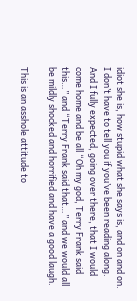idiot she is, how stupid what she says is, and on and on. I don’t have to tell you if you’ve been reading along. And I fully expected, going over there, that I would come home and be all “Oh my god, Terry Frank said this…” and “Terry Frank said that…” and we would all be mildly shocked and horrified and have a good laugh.

This is an asshole attitude to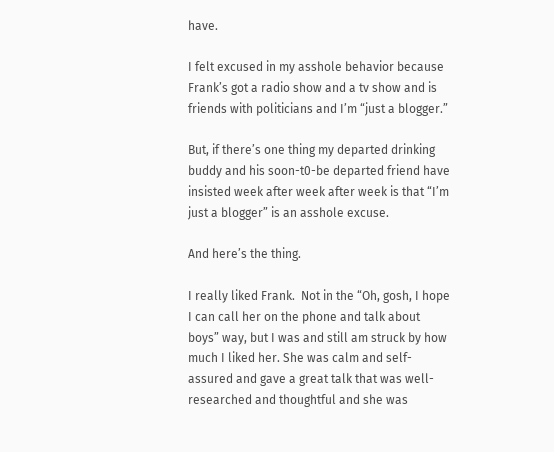have.

I felt excused in my asshole behavior because Frank’s got a radio show and a tv show and is friends with politicians and I’m “just a blogger.”

But, if there’s one thing my departed drinking buddy and his soon-t0-be departed friend have insisted week after week after week is that “I’m just a blogger” is an asshole excuse.

And here’s the thing.

I really liked Frank.  Not in the “Oh, gosh, I hope I can call her on the phone and talk about boys” way, but I was and still am struck by how much I liked her. She was calm and self-assured and gave a great talk that was well-researched and thoughtful and she was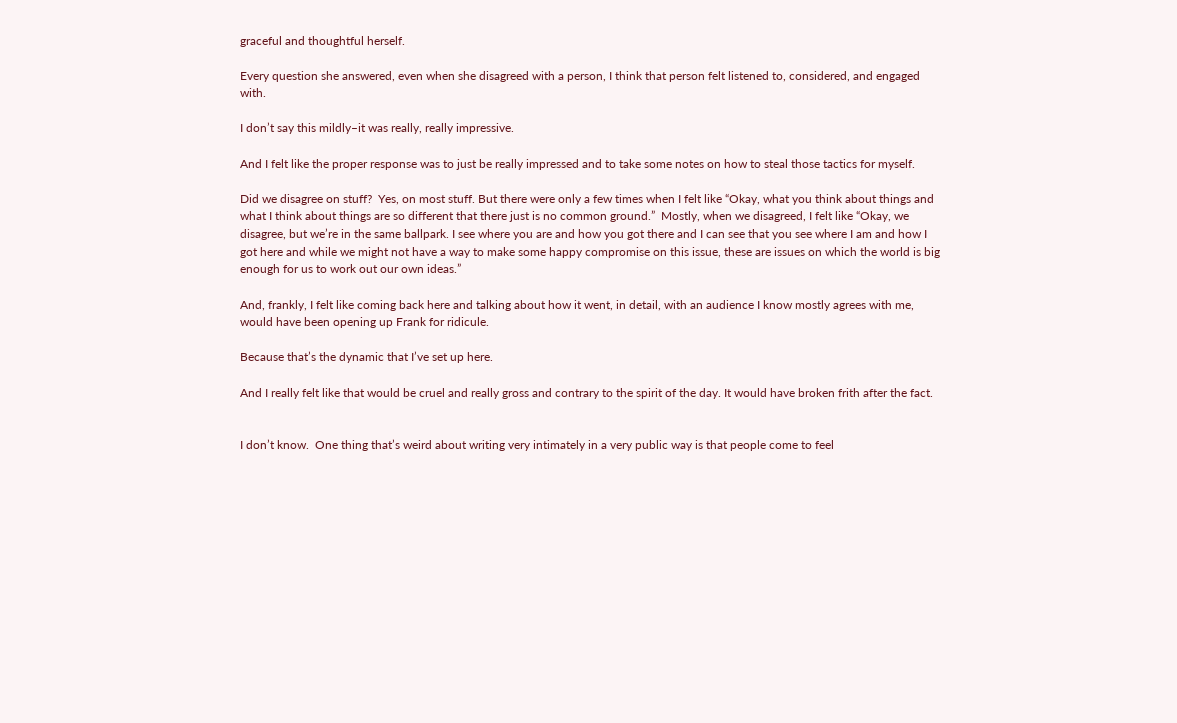graceful and thoughtful herself.

Every question she answered, even when she disagreed with a person, I think that person felt listened to, considered, and engaged with.

I don’t say this mildly–it was really, really impressive.

And I felt like the proper response was to just be really impressed and to take some notes on how to steal those tactics for myself.

Did we disagree on stuff?  Yes, on most stuff. But there were only a few times when I felt like “Okay, what you think about things and what I think about things are so different that there just is no common ground.”  Mostly, when we disagreed, I felt like “Okay, we disagree, but we’re in the same ballpark. I see where you are and how you got there and I can see that you see where I am and how I got here and while we might not have a way to make some happy compromise on this issue, these are issues on which the world is big enough for us to work out our own ideas.”

And, frankly, I felt like coming back here and talking about how it went, in detail, with an audience I know mostly agrees with me, would have been opening up Frank for ridicule.

Because that’s the dynamic that I’ve set up here.

And I really felt like that would be cruel and really gross and contrary to the spirit of the day. It would have broken frith after the fact.


I don’t know.  One thing that’s weird about writing very intimately in a very public way is that people come to feel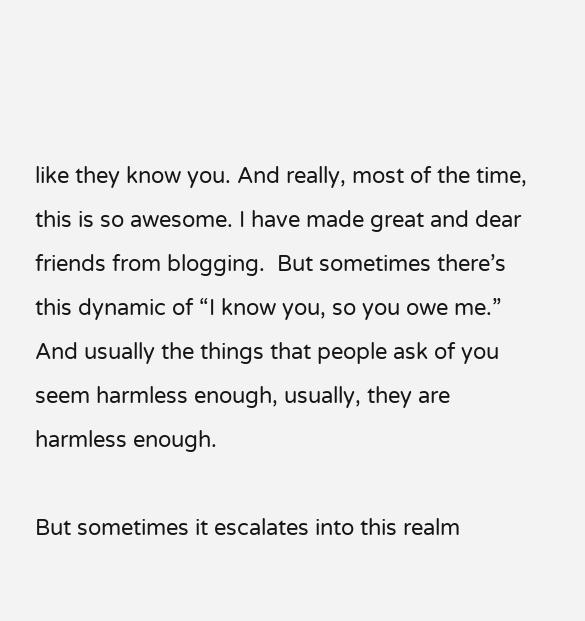like they know you. And really, most of the time, this is so awesome. I have made great and dear friends from blogging.  But sometimes there’s this dynamic of “I know you, so you owe me.” And usually the things that people ask of you seem harmless enough, usually, they are harmless enough.

But sometimes it escalates into this realm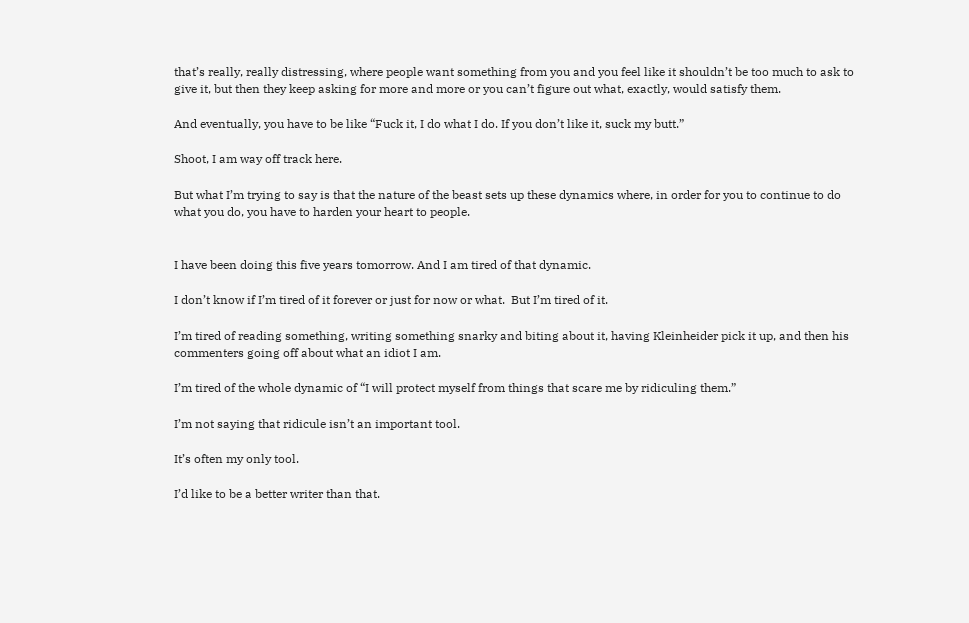that’s really, really distressing, where people want something from you and you feel like it shouldn’t be too much to ask to give it, but then they keep asking for more and more or you can’t figure out what, exactly, would satisfy them.

And eventually, you have to be like “Fuck it, I do what I do. If you don’t like it, suck my butt.”

Shoot, I am way off track here.

But what I’m trying to say is that the nature of the beast sets up these dynamics where, in order for you to continue to do what you do, you have to harden your heart to people.


I have been doing this five years tomorrow. And I am tired of that dynamic.

I don’t know if I’m tired of it forever or just for now or what.  But I’m tired of it.

I’m tired of reading something, writing something snarky and biting about it, having Kleinheider pick it up, and then his commenters going off about what an idiot I am.

I’m tired of the whole dynamic of “I will protect myself from things that scare me by ridiculing them.”

I’m not saying that ridicule isn’t an important tool.

It’s often my only tool.

I’d like to be a better writer than that.